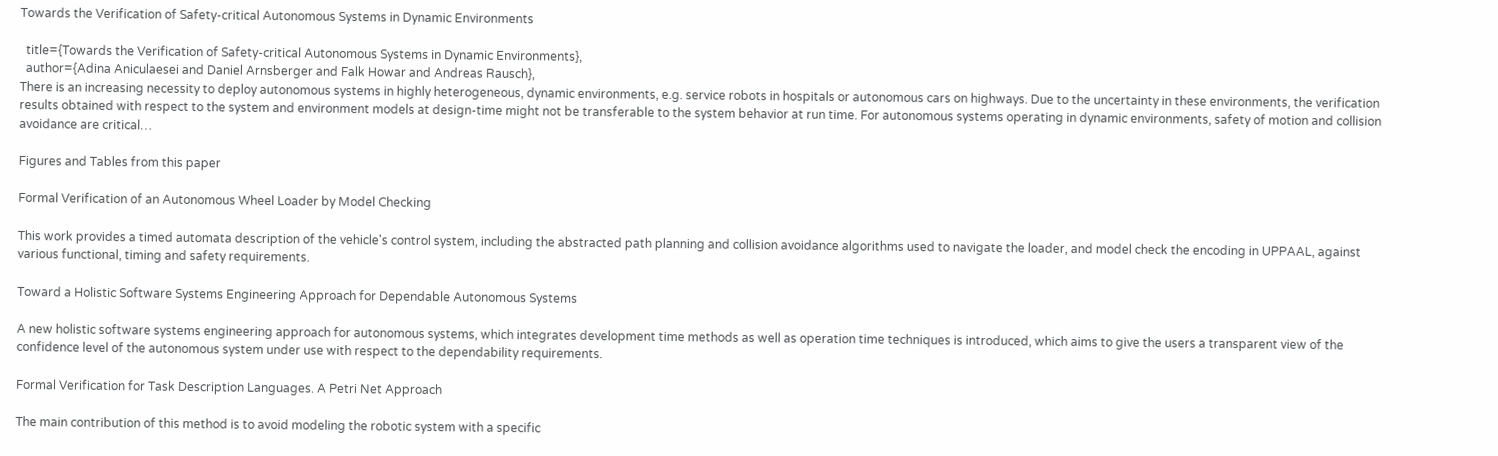Towards the Verification of Safety-critical Autonomous Systems in Dynamic Environments

  title={Towards the Verification of Safety-critical Autonomous Systems in Dynamic Environments},
  author={Adina Aniculaesei and Daniel Arnsberger and Falk Howar and Andreas Rausch},
There is an increasing necessity to deploy autonomous systems in highly heterogeneous, dynamic environments, e.g. service robots in hospitals or autonomous cars on highways. Due to the uncertainty in these environments, the verification results obtained with respect to the system and environment models at design-time might not be transferable to the system behavior at run time. For autonomous systems operating in dynamic environments, safety of motion and collision avoidance are critical…

Figures and Tables from this paper

Formal Verification of an Autonomous Wheel Loader by Model Checking

This work provides a timed automata description of the vehicle's control system, including the abstracted path planning and collision avoidance algorithms used to navigate the loader, and model check the encoding in UPPAAL, against various functional, timing and safety requirements.

Toward a Holistic Software Systems Engineering Approach for Dependable Autonomous Systems

A new holistic software systems engineering approach for autonomous systems, which integrates development time methods as well as operation time techniques is introduced, which aims to give the users a transparent view of the confidence level of the autonomous system under use with respect to the dependability requirements.

Formal Verification for Task Description Languages. A Petri Net Approach

The main contribution of this method is to avoid modeling the robotic system with a specific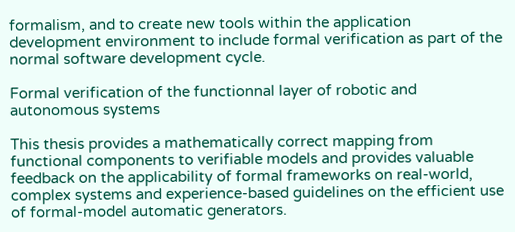formalism, and to create new tools within the application development environment to include formal verification as part of the normal software development cycle.

Formal verification of the functionnal layer of robotic and autonomous systems

This thesis provides a mathematically correct mapping from functional components to verifiable models and provides valuable feedback on the applicability of formal frameworks on real-world, complex systems and experience-based guidelines on the efficient use of formal-model automatic generators.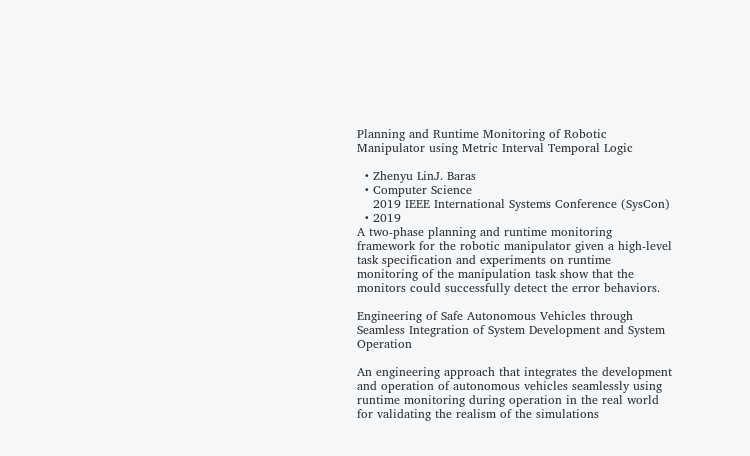Planning and Runtime Monitoring of Robotic Manipulator using Metric Interval Temporal Logic

  • Zhenyu LinJ. Baras
  • Computer Science
    2019 IEEE International Systems Conference (SysCon)
  • 2019
A two-phase planning and runtime monitoring framework for the robotic manipulator given a high-level task specification and experiments on runtime monitoring of the manipulation task show that the monitors could successfully detect the error behaviors.

Engineering of Safe Autonomous Vehicles through Seamless Integration of System Development and System Operation

An engineering approach that integrates the development and operation of autonomous vehicles seamlessly using runtime monitoring during operation in the real world for validating the realism of the simulations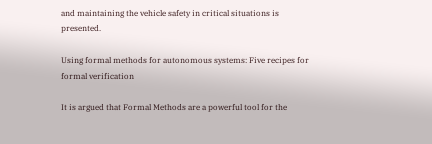and maintaining the vehicle safety in critical situations is presented.

Using formal methods for autonomous systems: Five recipes for formal verification

It is argued that Formal Methods are a powerful tool for the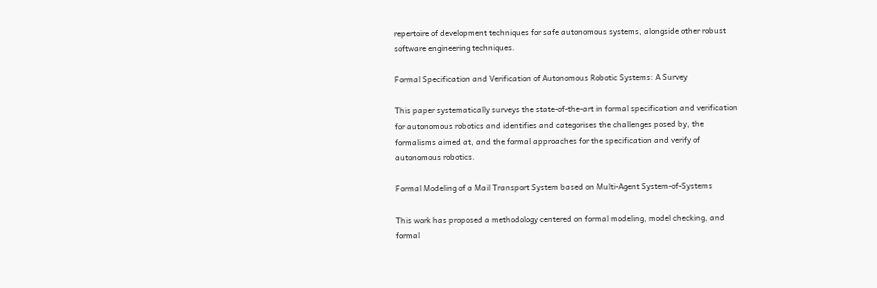repertoire of development techniques for safe autonomous systems, alongside other robust software engineering techniques.

Formal Specification and Verification of Autonomous Robotic Systems: A Survey

This paper systematically surveys the state-of-the-art in formal specification and verification for autonomous robotics and identifies and categorises the challenges posed by, the formalisms aimed at, and the formal approaches for the specification and verify of autonomous robotics.

Formal Modeling of a Mail Transport System based on Multi-Agent System-of-Systems

This work has proposed a methodology centered on formal modeling, model checking, and formal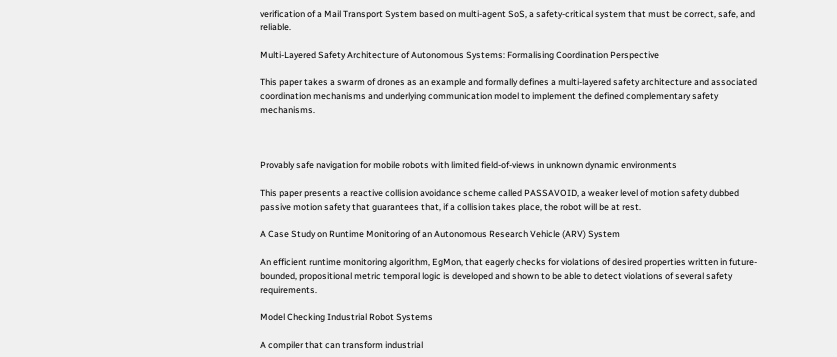verification of a Mail Transport System based on multi-agent SoS, a safety-critical system that must be correct, safe, and reliable.

Multi-Layered Safety Architecture of Autonomous Systems: Formalising Coordination Perspective

This paper takes a swarm of drones as an example and formally defines a multi-layered safety architecture and associated coordination mechanisms and underlying communication model to implement the defined complementary safety mechanisms.



Provably safe navigation for mobile robots with limited field-of-views in unknown dynamic environments

This paper presents a reactive collision avoidance scheme called PASSAVOID, a weaker level of motion safety dubbed passive motion safety that guarantees that, if a collision takes place, the robot will be at rest.

A Case Study on Runtime Monitoring of an Autonomous Research Vehicle (ARV) System

An efficient runtime monitoring algorithm, EgMon, that eagerly checks for violations of desired properties written in future-bounded, propositional metric temporal logic is developed and shown to be able to detect violations of several safety requirements.

Model Checking Industrial Robot Systems

A compiler that can transform industrial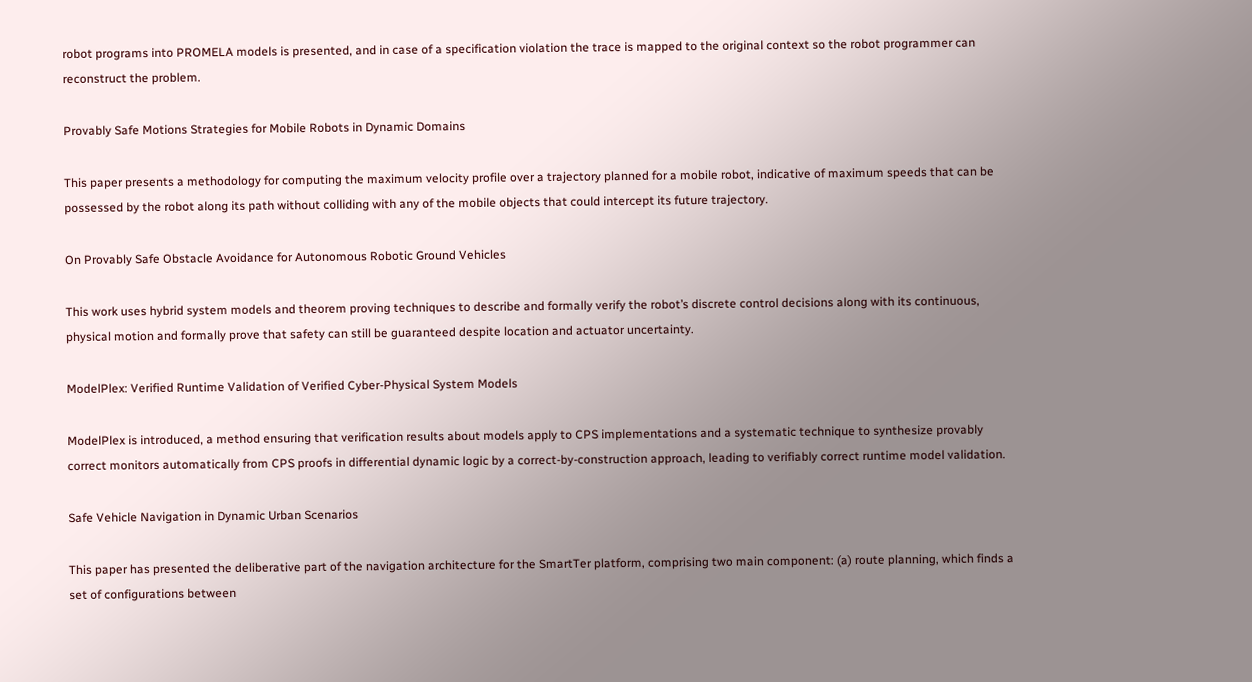robot programs into PROMELA models is presented, and in case of a specification violation the trace is mapped to the original context so the robot programmer can reconstruct the problem.

Provably Safe Motions Strategies for Mobile Robots in Dynamic Domains

This paper presents a methodology for computing the maximum velocity profile over a trajectory planned for a mobile robot, indicative of maximum speeds that can be possessed by the robot along its path without colliding with any of the mobile objects that could intercept its future trajectory.

On Provably Safe Obstacle Avoidance for Autonomous Robotic Ground Vehicles

This work uses hybrid system models and theorem proving techniques to describe and formally verify the robot’s discrete control decisions along with its continuous, physical motion and formally prove that safety can still be guaranteed despite location and actuator uncertainty.

ModelPlex: Verified Runtime Validation of Verified Cyber-Physical System Models

ModelPlex is introduced, a method ensuring that verification results about models apply to CPS implementations and a systematic technique to synthesize provably correct monitors automatically from CPS proofs in differential dynamic logic by a correct-by-construction approach, leading to verifiably correct runtime model validation.

Safe Vehicle Navigation in Dynamic Urban Scenarios

This paper has presented the deliberative part of the navigation architecture for the SmartTer platform, comprising two main component: (a) route planning, which finds a set of configurations between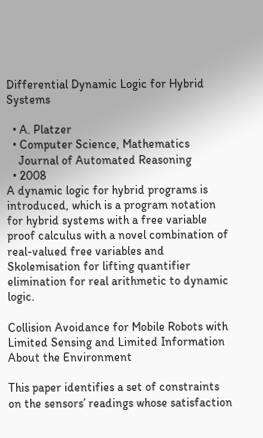Differential Dynamic Logic for Hybrid Systems

  • A. Platzer
  • Computer Science, Mathematics
    Journal of Automated Reasoning
  • 2008
A dynamic logic for hybrid programs is introduced, which is a program notation for hybrid systems with a free variable proof calculus with a novel combination of real-valued free variables and Skolemisation for lifting quantifier elimination for real arithmetic to dynamic logic.

Collision Avoidance for Mobile Robots with Limited Sensing and Limited Information About the Environment

This paper identifies a set of constraints on the sensors’ readings whose satisfaction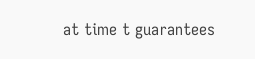at time t guarantees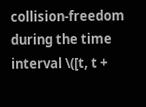collision-freedom during the time interval \([t, t +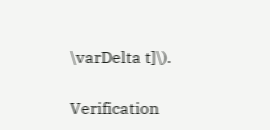\varDelta t]\).

Verification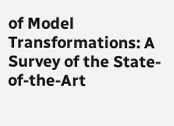of Model Transformations: A Survey of the State-of-the-Art